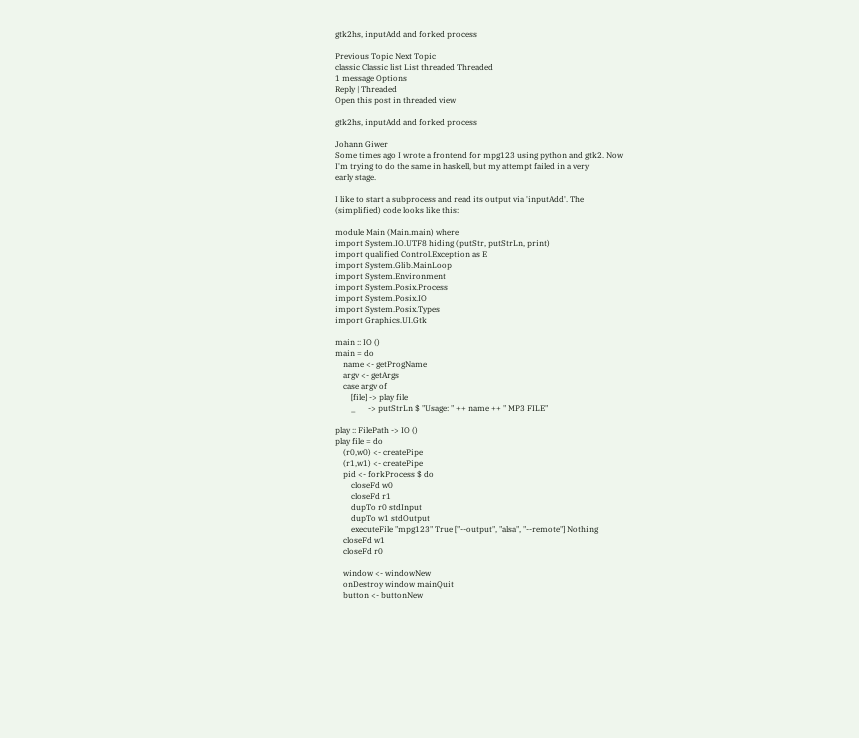gtk2hs, inputAdd and forked process

Previous Topic Next Topic
classic Classic list List threaded Threaded
1 message Options
Reply | Threaded
Open this post in threaded view

gtk2hs, inputAdd and forked process

Johann Giwer
Some times ago I wrote a frontend for mpg123 using python and gtk2. Now
I'm trying to do the same in haskell, but my attempt failed in a very
early stage.

I like to start a subprocess and read its output via 'inputAdd'. The
(simplified) code looks like this:

module Main (Main.main) where
import System.IO.UTF8 hiding (putStr, putStrLn, print)
import qualified Control.Exception as E
import System.Glib.MainLoop
import System.Environment
import System.Posix.Process
import System.Posix.IO
import System.Posix.Types
import Graphics.UI.Gtk

main :: IO ()
main = do
    name <- getProgName
    argv <- getArgs
    case argv of
        [file] -> play file
        _      -> putStrLn $ "Usage: " ++ name ++ " MP3 FILE"

play :: FilePath -> IO ()
play file = do
    (r0,w0) <- createPipe
    (r1,w1) <- createPipe
    pid <- forkProcess $ do
        closeFd w0
        closeFd r1
        dupTo r0 stdInput
        dupTo w1 stdOutput
        executeFile "mpg123" True ["--output", "alsa", "--remote"] Nothing
    closeFd w1
    closeFd r0

    window <- windowNew
    onDestroy window mainQuit
    button <- buttonNew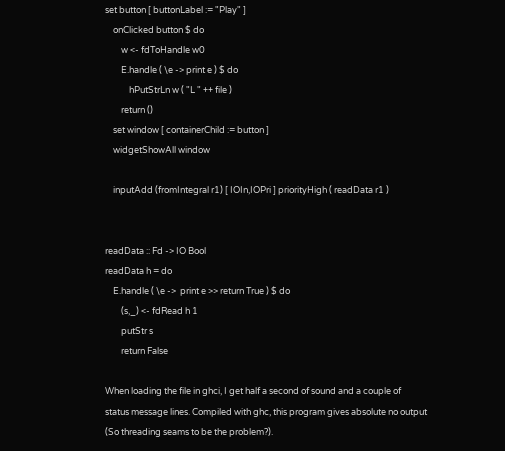set button [ buttonLabel := "Play" ]
    onClicked button $ do
        w <- fdToHandle w0
        E.handle ( \e -> print e ) $ do
            hPutStrLn w ( "L " ++ file )
        return ()
    set window [ containerChild := button ]
    widgetShowAll window

    inputAdd (fromIntegral r1) [ IOIn,IOPri ] priorityHigh ( readData r1 )


readData :: Fd -> IO Bool
readData h = do
    E.handle ( \e ->  print e >> return True ) $ do
        (s,_) <- fdRead h 1
        putStr s
        return False

When loading the file in ghci, I get half a second of sound and a couple of
status message lines. Compiled with ghc, this program gives absolute no output
(So threading seams to be the problem?).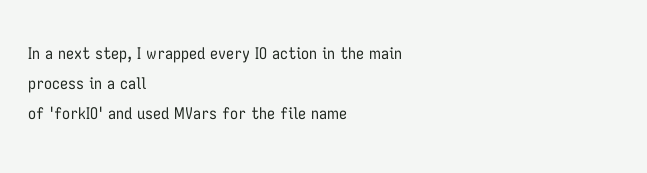In a next step, I wrapped every IO action in the main process in a call
of 'forkIO' and used MVars for the file name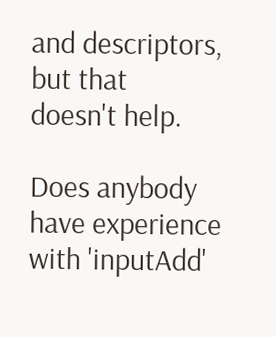and descriptors, but that
doesn't help.

Does anybody have experience with 'inputAdd'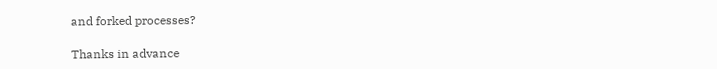and forked processes?

Thanks in advance